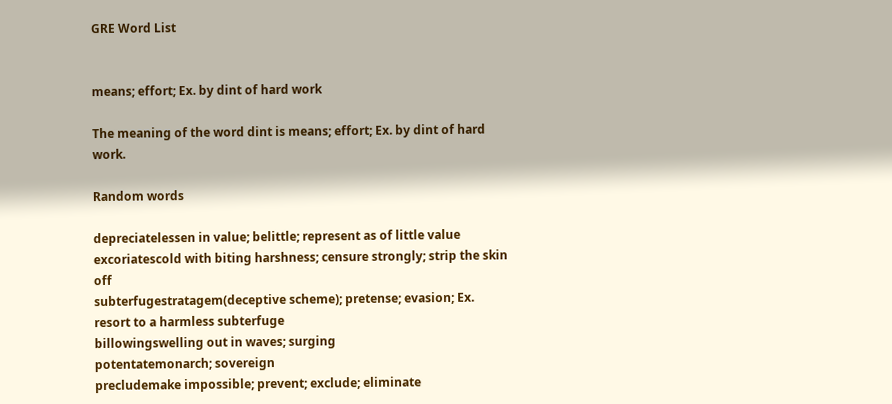GRE Word List


means; effort; Ex. by dint of hard work

The meaning of the word dint is means; effort; Ex. by dint of hard work.

Random words

depreciatelessen in value; belittle; represent as of little value
excoriatescold with biting harshness; censure strongly; strip the skin off
subterfugestratagem(deceptive scheme); pretense; evasion; Ex. resort to a harmless subterfuge
billowingswelling out in waves; surging
potentatemonarch; sovereign
precludemake impossible; prevent; exclude; eliminate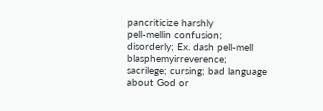pancriticize harshly
pell-mellin confusion; disorderly; Ex. dash pell-mell
blasphemyirreverence; sacrilege; cursing; bad language about God or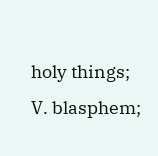holy things; V. blasphem;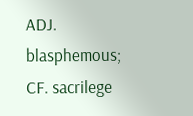ADJ. blasphemous; CF. sacrilege